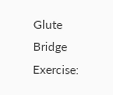Glute Bridge Exercise: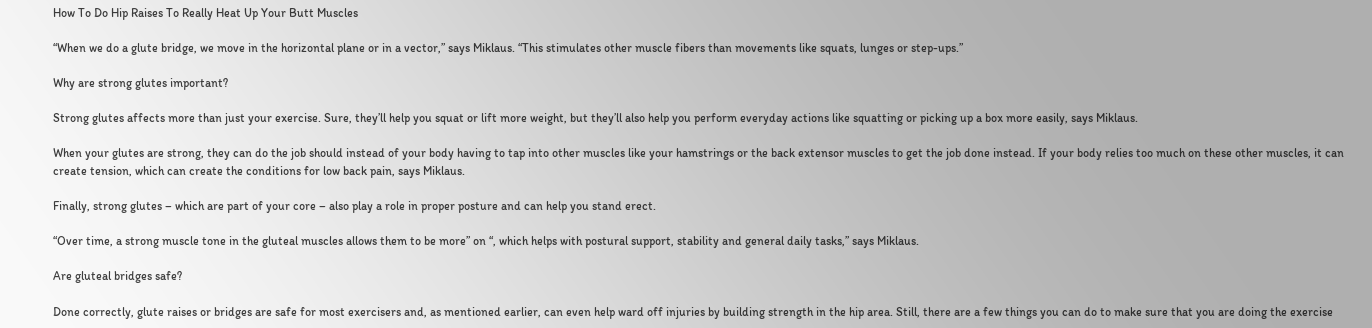How To Do Hip Raises To Really Heat Up Your Butt Muscles

“When we do a glute bridge, we move in the horizontal plane or in a vector,” says Miklaus. “This stimulates other muscle fibers than movements like squats, lunges or step-ups.”

Why are strong glutes important?

Strong glutes affects more than just your exercise. Sure, they’ll help you squat or lift more weight, but they’ll also help you perform everyday actions like squatting or picking up a box more easily, says Miklaus.

When your glutes are strong, they can do the job should instead of your body having to tap into other muscles like your hamstrings or the back extensor muscles to get the job done instead. If your body relies too much on these other muscles, it can create tension, which can create the conditions for low back pain, says Miklaus.

Finally, strong glutes – which are part of your core – also play a role in proper posture and can help you stand erect.

“Over time, a strong muscle tone in the gluteal muscles allows them to be more” on “, which helps with postural support, stability and general daily tasks,” says Miklaus.

Are gluteal bridges safe?

Done correctly, glute raises or bridges are safe for most exercisers and, as mentioned earlier, can even help ward off injuries by building strength in the hip area. Still, there are a few things you can do to make sure that you are doing the exercise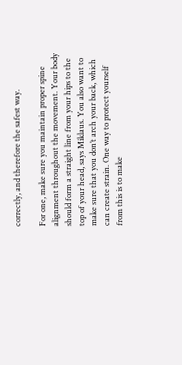correctly, and therefore the safest way.

For one, make sure you maintain proper spine alignment throughout the movement. Your body should form a straight line from your hips to the top of your head, says Miklaus. You also want to make sure that you don’t arch your back, which can create strain. One way to protect yourself from this is to make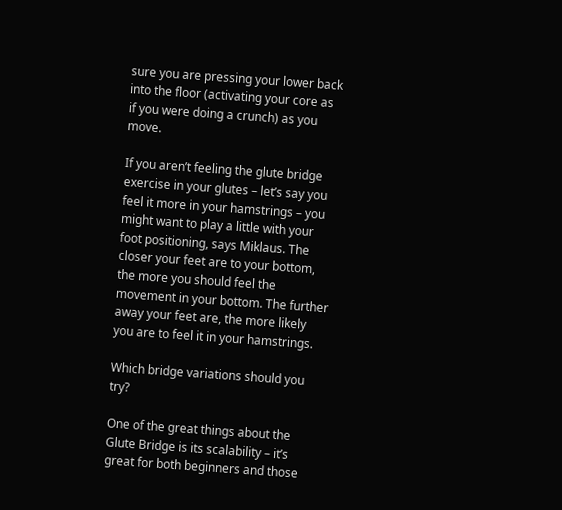sure you are pressing your lower back into the floor (activating your core as if you were doing a crunch) as you move.

If you aren’t feeling the glute bridge exercise in your glutes – let’s say you feel it more in your hamstrings – you might want to play a little with your foot positioning, says Miklaus. The closer your feet are to your bottom, the more you should feel the movement in your bottom. The further away your feet are, the more likely you are to feel it in your hamstrings.

Which bridge variations should you try?

One of the great things about the Glute Bridge is its scalability – it’s great for both beginners and those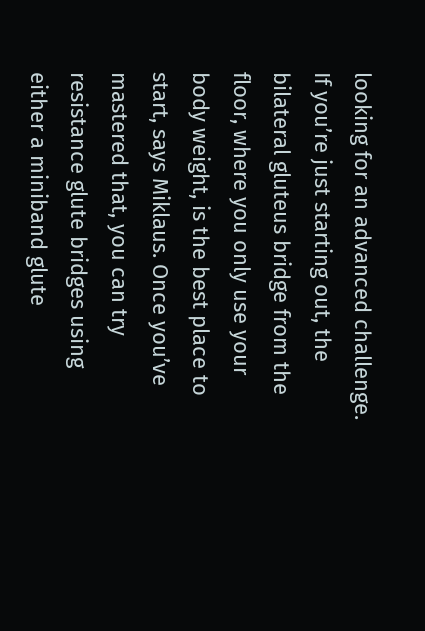looking for an advanced challenge. If you’re just starting out, the bilateral gluteus bridge from the floor, where you only use your body weight, is the best place to start, says Miklaus. Once you’ve mastered that, you can try resistance glute bridges using either a miniband glute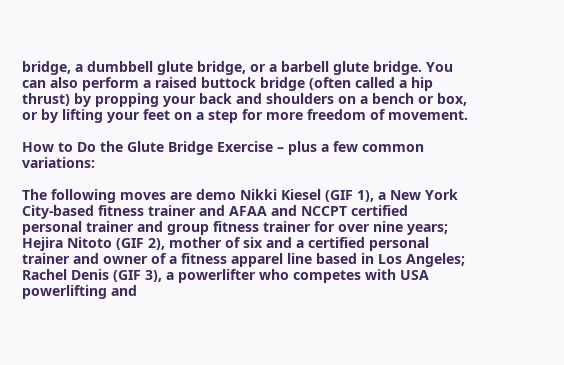bridge, a dumbbell glute bridge, or a barbell glute bridge. You can also perform a raised buttock bridge (often called a hip thrust) by propping your back and shoulders on a bench or box, or by lifting your feet on a step for more freedom of movement.

How to Do the Glute Bridge Exercise – plus a few common variations:

The following moves are demo Nikki Kiesel (GIF 1), a New York City-based fitness trainer and AFAA and NCCPT certified personal trainer and group fitness trainer for over nine years; Hejira Nitoto (GIF 2), mother of six and a certified personal trainer and owner of a fitness apparel line based in Los Angeles; Rachel Denis (GIF 3), a powerlifter who competes with USA powerlifting and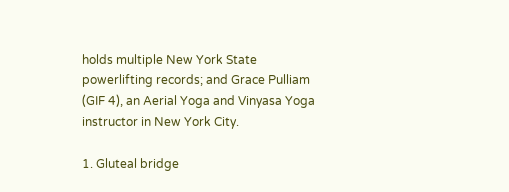holds multiple New York State powerlifting records; and Grace Pulliam (GIF 4), an Aerial Yoga and Vinyasa Yoga instructor in New York City.

1. Gluteal bridge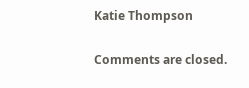Katie Thompson

Comments are closed.